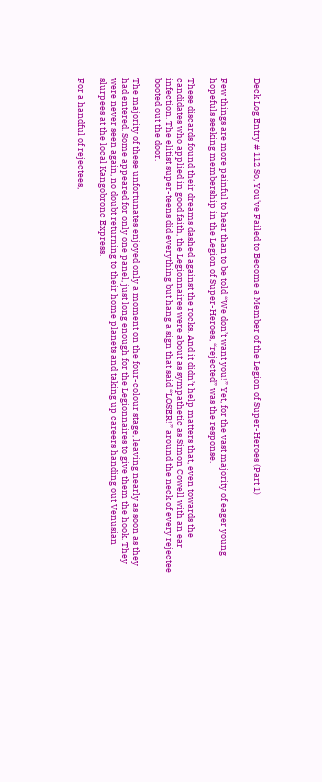Deck Log Entry # 112 So, You've Failed to Become a Member of the Legion of Super-Heroes (Part 1)


Few things are more painful to hear than to be told “We don’t want you!” Yet, for the vast majority of eager young hopefuls seeking membership in the Legion of Super-Heroes, “rejected” was the response.

These discards found their dreams dashed against the rocks. And it didn’t help matters that, even towards the candidates who applied in good faith, the Legionnaires were about as sympathetic as Simon Cowell with an ear infection. The elitist super-teens did everything but hang a sign that said “LOSER!” around the neck of every rejectee booted out the door.

The majority of these unfortunates enjoyed only a moment on the four-colour stage, leaving nearly as soon as they had entered. Some appeared for only one panel, just long enough for the Legionnaires to give them the hook. They were never seen again, no doubt returning to their home planets and taking up careers handing out Venusian slurpees at the local Kangobronc Express.

For a handful of rejectees,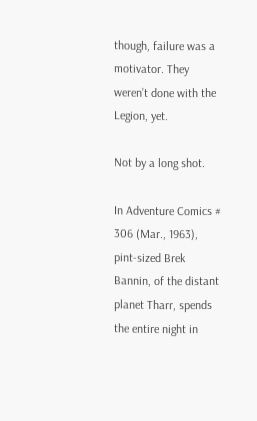though, failure was a motivator. They weren’t done with the Legion, yet.

Not by a long shot.

In Adventure Comics # 306 (Mar., 1963), pint-sized Brek Bannin, of the distant planet Tharr, spends the entire night in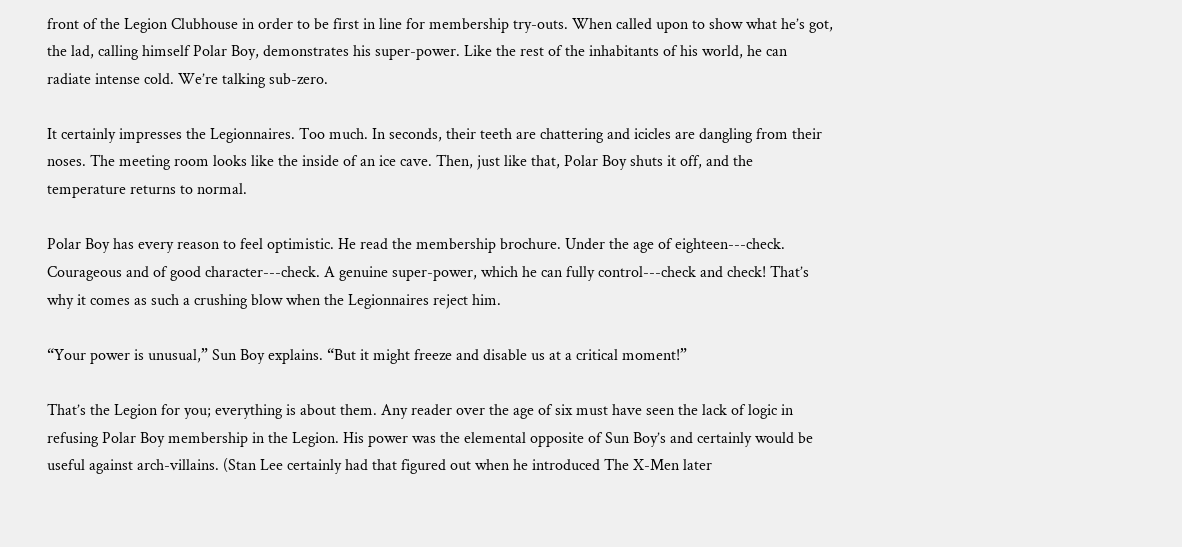front of the Legion Clubhouse in order to be first in line for membership try-outs. When called upon to show what he’s got, the lad, calling himself Polar Boy, demonstrates his super-power. Like the rest of the inhabitants of his world, he can radiate intense cold. We’re talking sub-zero.

It certainly impresses the Legionnaires. Too much. In seconds, their teeth are chattering and icicles are dangling from their noses. The meeting room looks like the inside of an ice cave. Then, just like that, Polar Boy shuts it off, and the temperature returns to normal.

Polar Boy has every reason to feel optimistic. He read the membership brochure. Under the age of eighteen---check. Courageous and of good character---check. A genuine super-power, which he can fully control---check and check! That’s why it comes as such a crushing blow when the Legionnaires reject him.

“Your power is unusual,” Sun Boy explains. “But it might freeze and disable us at a critical moment!”

That’s the Legion for you; everything is about them. Any reader over the age of six must have seen the lack of logic in refusing Polar Boy membership in the Legion. His power was the elemental opposite of Sun Boy’s and certainly would be useful against arch-villains. (Stan Lee certainly had that figured out when he introduced The X-Men later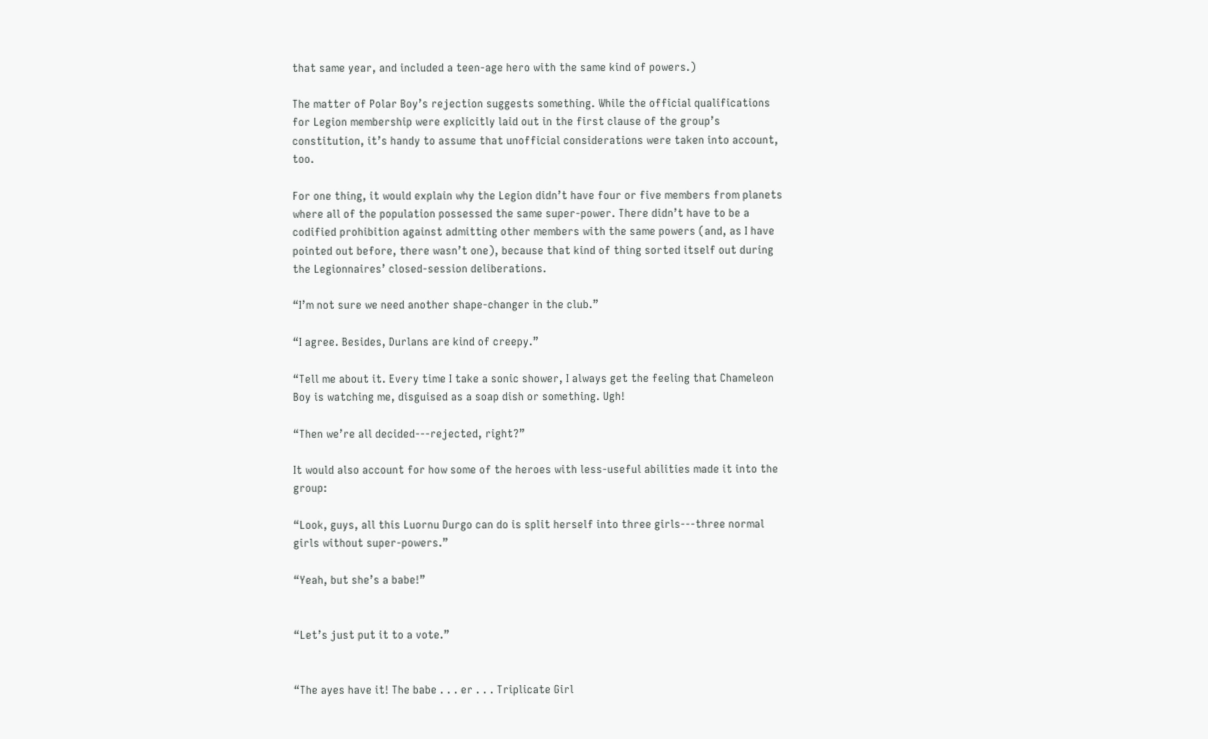that same year, and included a teen-age hero with the same kind of powers.)

The matter of Polar Boy’s rejection suggests something. While the official qualifications for Legion membership were explicitly laid out in the first clause of the group’s constitution, it’s handy to assume that unofficial considerations were taken into account, too.

For one thing, it would explain why the Legion didn’t have four or five members from planets where all of the population possessed the same super-power. There didn’t have to be a codified prohibition against admitting other members with the same powers (and, as I have pointed out before, there wasn’t one), because that kind of thing sorted itself out during the Legionnaires’ closed-session deliberations.

“I’m not sure we need another shape-changer in the club.”

“I agree. Besides, Durlans are kind of creepy.”

“Tell me about it. Every time I take a sonic shower, I always get the feeling that Chameleon Boy is watching me, disguised as a soap dish or something. Ugh!

“Then we’re all decided---rejected, right?”

It would also account for how some of the heroes with less-useful abilities made it into the group:

“Look, guys, all this Luornu Durgo can do is split herself into three girls---three normal girls without super-powers.”

“Yeah, but she’s a babe!”


“Let’s just put it to a vote.”


“The ayes have it! The babe . . . er . . . Triplicate Girl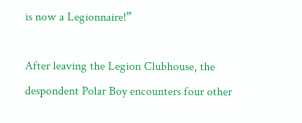is now a Legionnaire!”

After leaving the Legion Clubhouse, the despondent Polar Boy encounters four other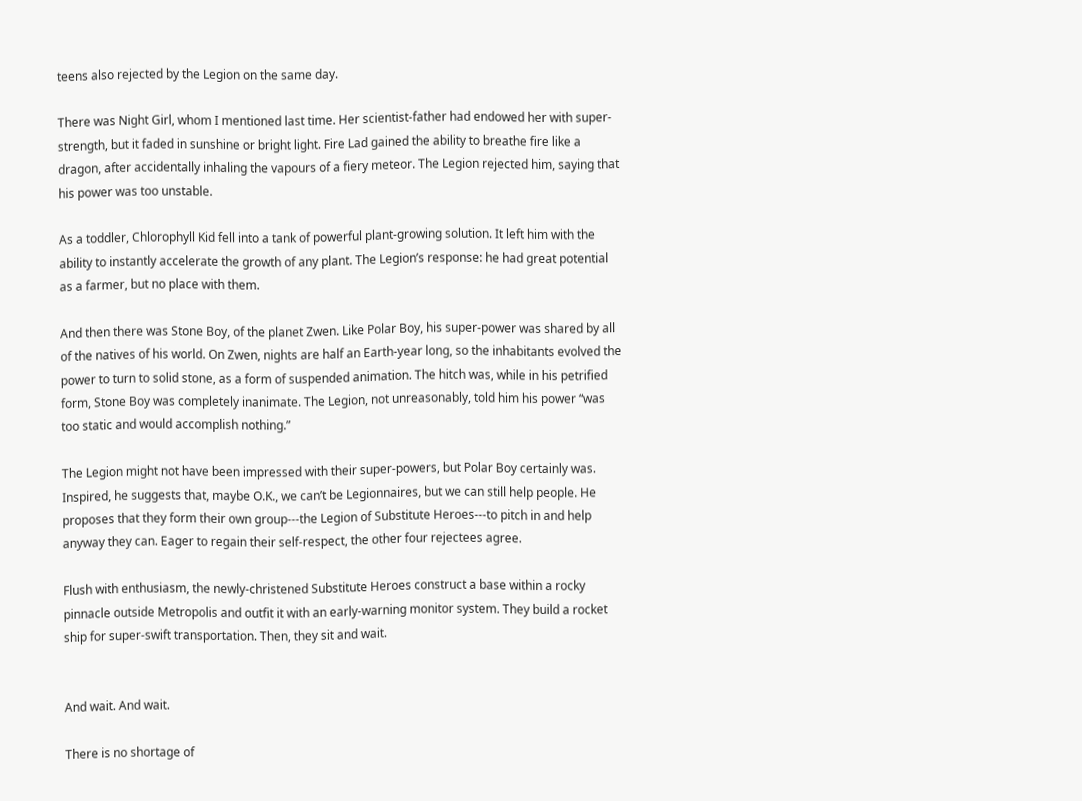teens also rejected by the Legion on the same day.

There was Night Girl, whom I mentioned last time. Her scientist-father had endowed her with super-strength, but it faded in sunshine or bright light. Fire Lad gained the ability to breathe fire like a dragon, after accidentally inhaling the vapours of a fiery meteor. The Legion rejected him, saying that his power was too unstable.

As a toddler, Chlorophyll Kid fell into a tank of powerful plant-growing solution. It left him with the ability to instantly accelerate the growth of any plant. The Legion’s response: he had great potential as a farmer, but no place with them.

And then there was Stone Boy, of the planet Zwen. Like Polar Boy, his super-power was shared by all of the natives of his world. On Zwen, nights are half an Earth-year long, so the inhabitants evolved the power to turn to solid stone, as a form of suspended animation. The hitch was, while in his petrified form, Stone Boy was completely inanimate. The Legion, not unreasonably, told him his power “was too static and would accomplish nothing.”

The Legion might not have been impressed with their super-powers, but Polar Boy certainly was. Inspired, he suggests that, maybe O.K., we can’t be Legionnaires, but we can still help people. He proposes that they form their own group---the Legion of Substitute Heroes---to pitch in and help anyway they can. Eager to regain their self-respect, the other four rejectees agree.

Flush with enthusiasm, the newly-christened Substitute Heroes construct a base within a rocky pinnacle outside Metropolis and outfit it with an early-warning monitor system. They build a rocket ship for super-swift transportation. Then, they sit and wait.


And wait. And wait.

There is no shortage of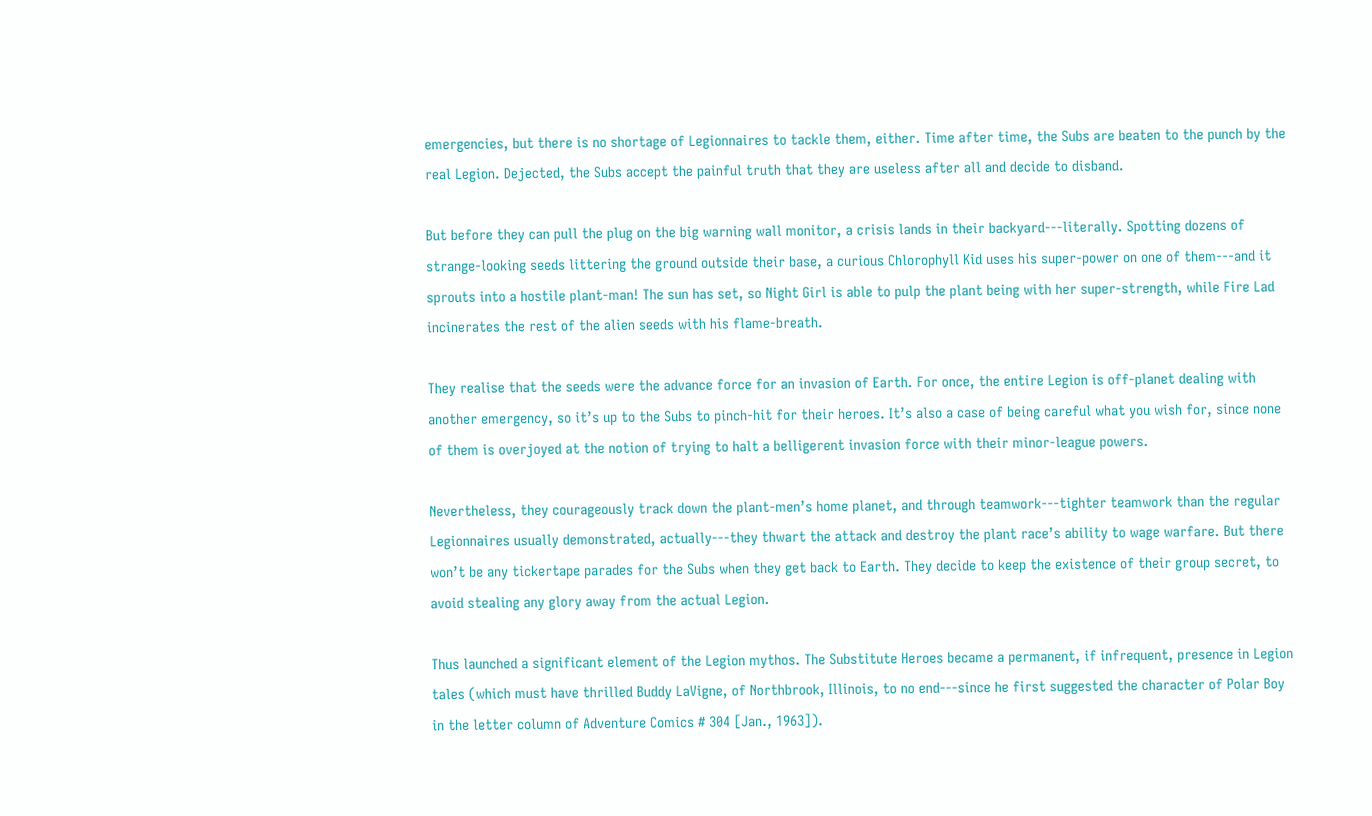emergencies, but there is no shortage of Legionnaires to tackle them, either. Time after time, the Subs are beaten to the punch by the real Legion. Dejected, the Subs accept the painful truth that they are useless after all and decide to disband.

But before they can pull the plug on the big warning wall monitor, a crisis lands in their backyard---literally. Spotting dozens of strange-looking seeds littering the ground outside their base, a curious Chlorophyll Kid uses his super-power on one of them---and it sprouts into a hostile plant-man! The sun has set, so Night Girl is able to pulp the plant being with her super-strength, while Fire Lad incinerates the rest of the alien seeds with his flame-breath.

They realise that the seeds were the advance force for an invasion of Earth. For once, the entire Legion is off-planet dealing with another emergency, so it’s up to the Subs to pinch-hit for their heroes. It’s also a case of being careful what you wish for, since none of them is overjoyed at the notion of trying to halt a belligerent invasion force with their minor-league powers.

Nevertheless, they courageously track down the plant-men’s home planet, and through teamwork---tighter teamwork than the regular Legionnaires usually demonstrated, actually---they thwart the attack and destroy the plant race’s ability to wage warfare. But there won’t be any tickertape parades for the Subs when they get back to Earth. They decide to keep the existence of their group secret, to avoid stealing any glory away from the actual Legion.

Thus launched a significant element of the Legion mythos. The Substitute Heroes became a permanent, if infrequent, presence in Legion tales (which must have thrilled Buddy LaVigne, of Northbrook, Illinois, to no end---since he first suggested the character of Polar Boy in the letter column of Adventure Comics # 304 [Jan., 1963]).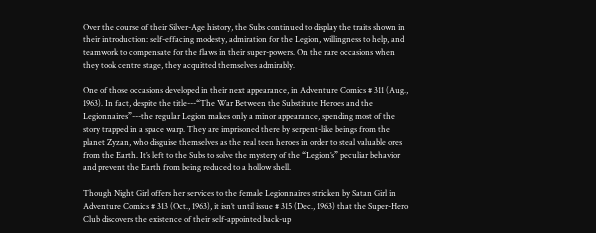Over the course of their Silver-Age history, the Subs continued to display the traits shown in their introduction: self-effacing modesty, admiration for the Legion, willingness to help, and teamwork to compensate for the flaws in their super-powers. On the rare occasions when they took centre stage, they acquitted themselves admirably.

One of those occasions developed in their next appearance, in Adventure Comics # 311 (Aug., 1963). In fact, despite the title---“The War Between the Substitute Heroes and the Legionnaires”---the regular Legion makes only a minor appearance, spending most of the story trapped in a space warp. They are imprisoned there by serpent-like beings from the planet Zyzan, who disguise themselves as the real teen heroes in order to steal valuable ores from the Earth. It’s left to the Subs to solve the mystery of the “Legion’s” peculiar behavior and prevent the Earth from being reduced to a hollow shell.

Though Night Girl offers her services to the female Legionnaires stricken by Satan Girl in Adventure Comics # 313 (Oct., 1963), it isn’t until issue # 315 (Dec., 1963) that the Super-Hero Club discovers the existence of their self-appointed back-up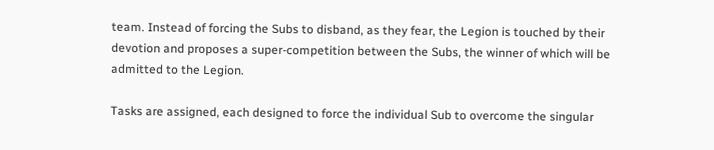team. Instead of forcing the Subs to disband, as they fear, the Legion is touched by their devotion and proposes a super-competition between the Subs, the winner of which will be admitted to the Legion.

Tasks are assigned, each designed to force the individual Sub to overcome the singular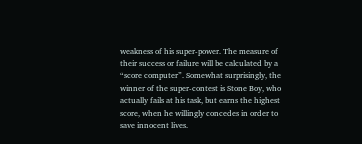weakness of his super-power. The measure of their success or failure will be calculated by a “score computer”. Somewhat surprisingly, the winner of the super-contest is Stone Boy, who actually fails at his task, but earns the highest score, when he willingly concedes in order to save innocent lives.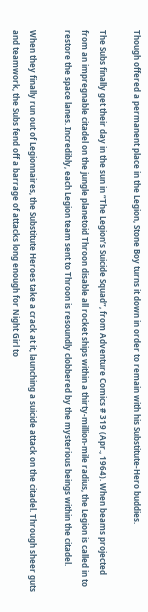Though offered a permanent place in the Legion, Stone Boy turns it down in order to remain with his Substitute-Hero buddies.

The Subs finally get their day in the sun in “The Legion’s Suicide Squad”, from Adventure Comics # 319 (Apr., 1964). When beams projected from an impregnable citadel on the jungle planetoid Throon disable all rocket ships within a thirty-million-mile radius, the Legion is called in to restore the space lanes. Incredibly, each Legion team sent to Throon is resoundly clobbered by the mysterious beings within the citadel.

When they finally run out of Legionnaires, the Substitute Heroes take a crack at it, launching a suicide attack on the citadel. Through sheer guts and teamwork, the Subs fend off a barrage of attacks long enough for Night Girl to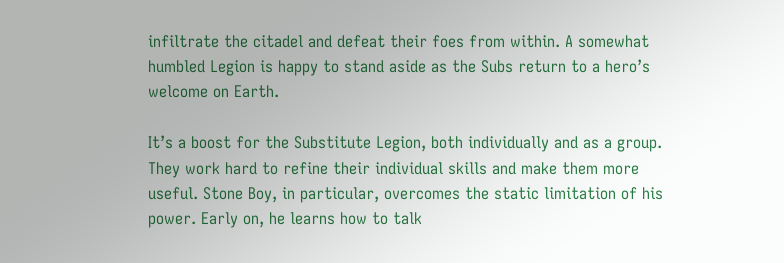infiltrate the citadel and defeat their foes from within. A somewhat humbled Legion is happy to stand aside as the Subs return to a hero’s welcome on Earth.

It’s a boost for the Substitute Legion, both individually and as a group. They work hard to refine their individual skills and make them more useful. Stone Boy, in particular, overcomes the static limitation of his power. Early on, he learns how to talk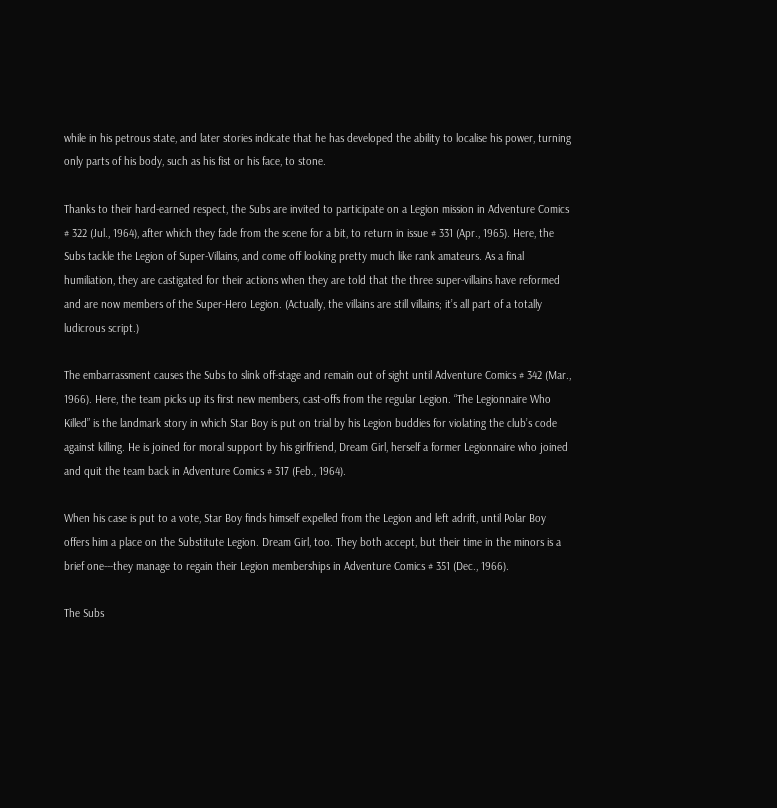while in his petrous state, and later stories indicate that he has developed the ability to localise his power, turning only parts of his body, such as his fist or his face, to stone.

Thanks to their hard-earned respect, the Subs are invited to participate on a Legion mission in Adventure Comics # 322 (Jul., 1964), after which they fade from the scene for a bit, to return in issue # 331 (Apr., 1965). Here, the Subs tackle the Legion of Super-Villains, and come off looking pretty much like rank amateurs. As a final humiliation, they are castigated for their actions when they are told that the three super-villains have reformed and are now members of the Super-Hero Legion. (Actually, the villains are still villains; it’s all part of a totally ludicrous script.)

The embarrassment causes the Subs to slink off-stage and remain out of sight until Adventure Comics # 342 (Mar., 1966). Here, the team picks up its first new members, cast-offs from the regular Legion. “The Legionnaire Who Killed” is the landmark story in which Star Boy is put on trial by his Legion buddies for violating the club’s code against killing. He is joined for moral support by his girlfriend, Dream Girl, herself a former Legionnaire who joined and quit the team back in Adventure Comics # 317 (Feb., 1964).

When his case is put to a vote, Star Boy finds himself expelled from the Legion and left adrift, until Polar Boy offers him a place on the Substitute Legion. Dream Girl, too. They both accept, but their time in the minors is a brief one---they manage to regain their Legion memberships in Adventure Comics # 351 (Dec., 1966).

The Subs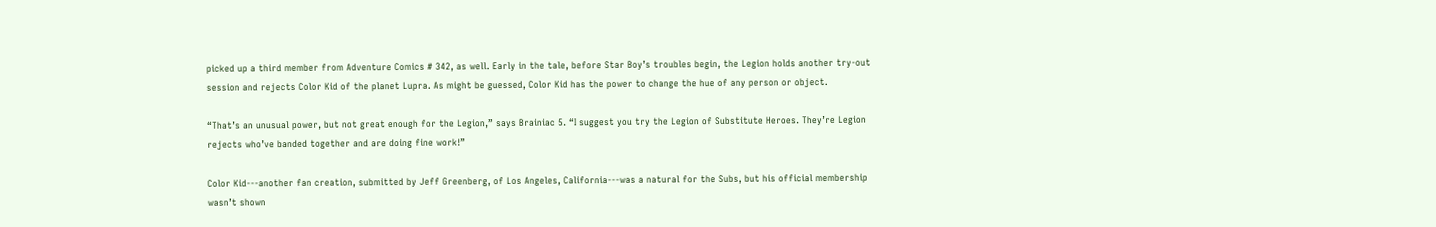picked up a third member from Adventure Comics # 342, as well. Early in the tale, before Star Boy’s troubles begin, the Legion holds another try-out session and rejects Color Kid of the planet Lupra. As might be guessed, Color Kid has the power to change the hue of any person or object.

“That’s an unusual power, but not great enough for the Legion,” says Brainiac 5. “I suggest you try the Legion of Substitute Heroes. They’re Legion rejects who’ve banded together and are doing fine work!”

Color Kid---another fan creation, submitted by Jeff Greenberg, of Los Angeles, California---was a natural for the Subs, but his official membership wasn’t shown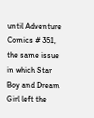until Adventure Comics # 351, the same issue in which Star Boy and Dream Girl left the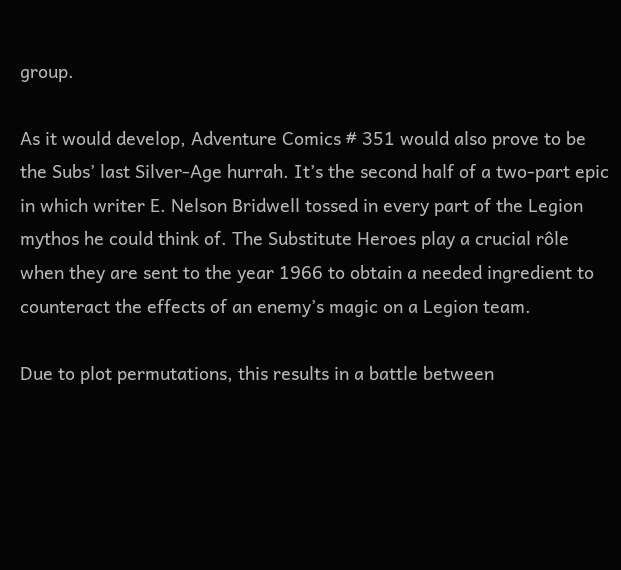group.

As it would develop, Adventure Comics # 351 would also prove to be the Subs’ last Silver-Age hurrah. It’s the second half of a two-part epic in which writer E. Nelson Bridwell tossed in every part of the Legion mythos he could think of. The Substitute Heroes play a crucial rôle when they are sent to the year 1966 to obtain a needed ingredient to counteract the effects of an enemy’s magic on a Legion team.

Due to plot permutations, this results in a battle between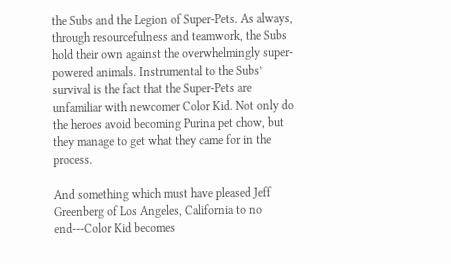the Subs and the Legion of Super-Pets. As always, through resourcefulness and teamwork, the Subs hold their own against the overwhelmingly super-powered animals. Instrumental to the Subs’ survival is the fact that the Super-Pets are unfamiliar with newcomer Color Kid. Not only do the heroes avoid becoming Purina pet chow, but they manage to get what they came for in the process.

And something which must have pleased Jeff Greenberg of Los Angeles, California to no end---Color Kid becomes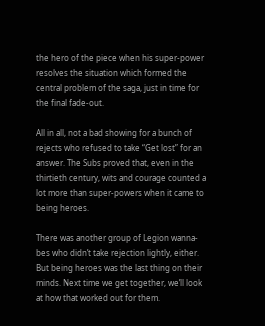the hero of the piece when his super-power resolves the situation which formed the central problem of the saga, just in time for the final fade-out.

All in all, not a bad showing for a bunch of rejects who refused to take “Get lost” for an answer. The Subs proved that, even in the thirtieth century, wits and courage counted a lot more than super-powers when it came to being heroes.

There was another group of Legion wanna-bes who didn’t take rejection lightly, either. But being heroes was the last thing on their minds. Next time we get together, we’ll look at how that worked out for them.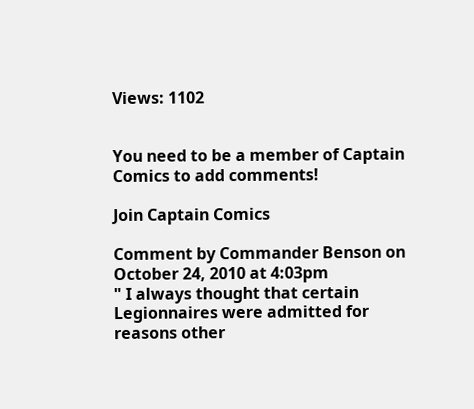Views: 1102


You need to be a member of Captain Comics to add comments!

Join Captain Comics

Comment by Commander Benson on October 24, 2010 at 4:03pm
" I always thought that certain Legionnaires were admitted for reasons other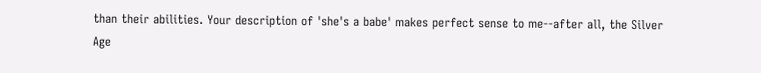than their abilities. Your description of 'she's a babe' makes perfect sense to me--after all, the Silver Age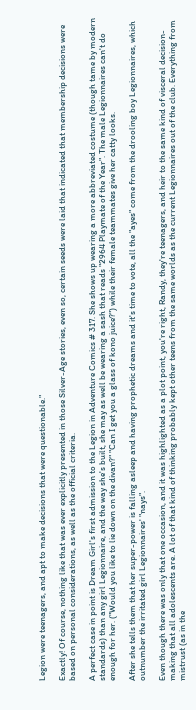Legion were teenagers, and apt to make decisions that were questionable."

Exactly! Of course, nothing like that was ever explicitly presented in those Silver-Age stories, even so, certain seeds were laid that indicated that membership decisions were based on personal considerations, as well as the official criteria.

A perfect case in point is Dream Girl's first admission to the Legion in Adventure Comics # 317. She shows up wearing a more abbreviated costume (though tame by modern standards) than any girl Legionnaire, and the way she's built, she may as well be wearing a sash that reads "2964 Playmate of the Year". The male Legionnaires can't do enough for her. ("Would you like to lie down on the divan?" "Can I get you a glass of kono juice?") while their female teammates give her catty looks.

After she tells them that her super-power is falling asleep and having prophetic dreams and it's time to vote, all the "ayes" come from the drooling boy Legionnaires, which outnumber the irritated girl Legionnaires' "nays".

Even though there was only that one occasion, and it was highlighted as a plot point, you're right, Randy, they're teenagers, and heir to the same kind of visceral decision-making that all adolescents are. A lot of that kind of thinking probably kept other teens from the same worlds as the current Legionnaires out of the club. Everything from mistrust (as in the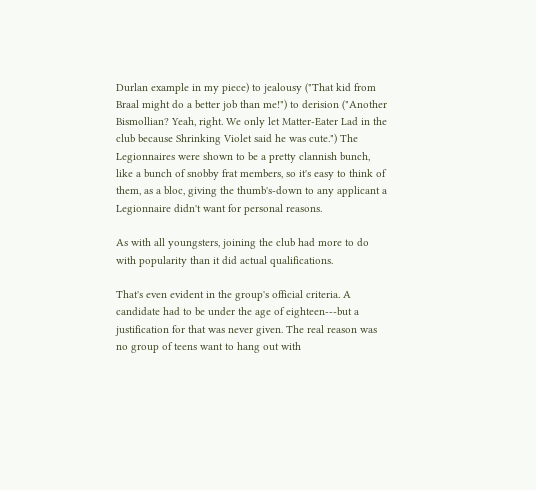Durlan example in my piece) to jealousy ("That kid from Braal might do a better job than me!") to derision ("Another Bismollian? Yeah, right. We only let Matter-Eater Lad in the club because Shrinking Violet said he was cute.") The Legionnaires were shown to be a pretty clannish bunch, like a bunch of snobby frat members, so it's easy to think of them, as a bloc, giving the thumb's-down to any applicant a Legionnaire didn't want for personal reasons.

As with all youngsters, joining the club had more to do with popularity than it did actual qualifications.

That's even evident in the group's official criteria. A candidate had to be under the age of eighteen---but a justification for that was never given. The real reason was no group of teens want to hang out with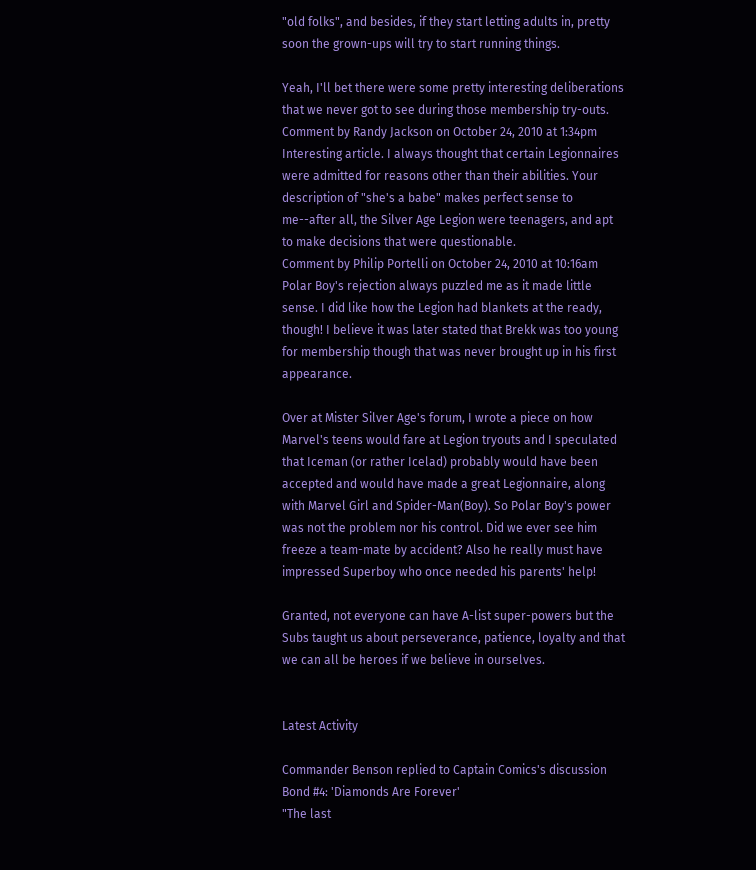"old folks", and besides, if they start letting adults in, pretty soon the grown-ups will try to start running things.

Yeah, I'll bet there were some pretty interesting deliberations that we never got to see during those membership try-outs.
Comment by Randy Jackson on October 24, 2010 at 1:34pm
Interesting article. I always thought that certain Legionnaires were admitted for reasons other than their abilities. Your description of "she's a babe" makes perfect sense to me--after all, the Silver Age Legion were teenagers, and apt to make decisions that were questionable.
Comment by Philip Portelli on October 24, 2010 at 10:16am
Polar Boy's rejection always puzzled me as it made little sense. I did like how the Legion had blankets at the ready, though! I believe it was later stated that Brekk was too young for membership though that was never brought up in his first appearance.

Over at Mister Silver Age's forum, I wrote a piece on how Marvel's teens would fare at Legion tryouts and I speculated that Iceman (or rather Icelad) probably would have been accepted and would have made a great Legionnaire, along with Marvel Girl and Spider-Man(Boy). So Polar Boy's power was not the problem nor his control. Did we ever see him freeze a team-mate by accident? Also he really must have impressed Superboy who once needed his parents' help!

Granted, not everyone can have A-list super-powers but the Subs taught us about perseverance, patience, loyalty and that we can all be heroes if we believe in ourselves.


Latest Activity

Commander Benson replied to Captain Comics's discussion Bond #4: 'Diamonds Are Forever'
"The last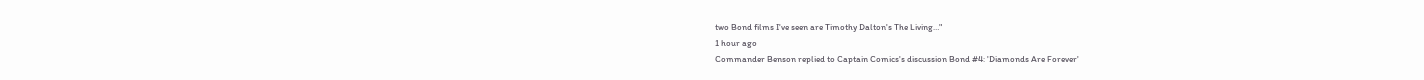two Bond films I've seen are Timothy Dalton's The Living…"
1 hour ago
Commander Benson replied to Captain Comics's discussion Bond #4: 'Diamonds Are Forever'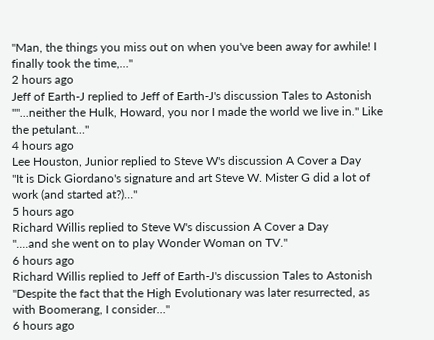"Man, the things you miss out on when you've been away for awhile! I finally took the time,…"
2 hours ago
Jeff of Earth-J replied to Jeff of Earth-J's discussion Tales to Astonish
""...neither the Hulk, Howard, you nor I made the world we live in." Like the petulant…"
4 hours ago
Lee Houston, Junior replied to Steve W's discussion A Cover a Day
"It is Dick Giordano's signature and art Steve W. Mister G did a lot of work (and started at?)…"
5 hours ago
Richard Willis replied to Steve W's discussion A Cover a Day
"....and she went on to play Wonder Woman on TV."
6 hours ago
Richard Willis replied to Jeff of Earth-J's discussion Tales to Astonish
"Despite the fact that the High Evolutionary was later resurrected, as with Boomerang, I consider…"
6 hours ago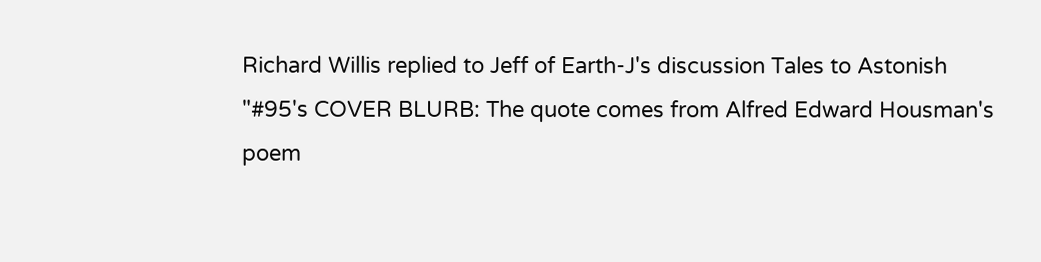Richard Willis replied to Jeff of Earth-J's discussion Tales to Astonish
"#95's COVER BLURB: The quote comes from Alfred Edward Housman's poem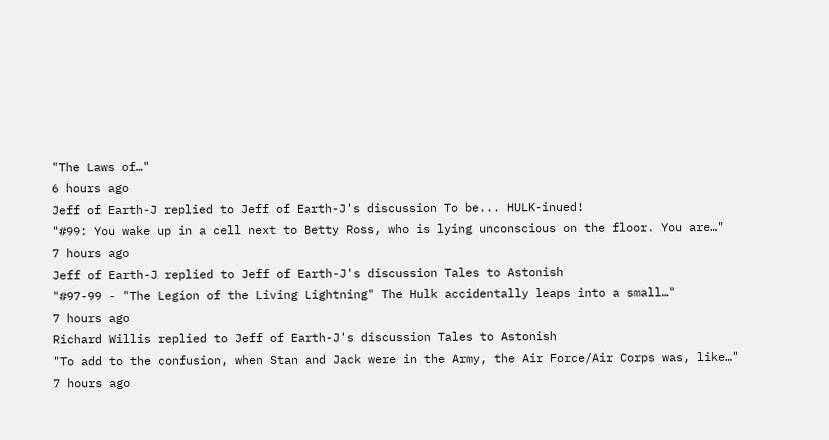"The Laws of…"
6 hours ago
Jeff of Earth-J replied to Jeff of Earth-J's discussion To be... HULK-inued!
"#99: You wake up in a cell next to Betty Ross, who is lying unconscious on the floor. You are…"
7 hours ago
Jeff of Earth-J replied to Jeff of Earth-J's discussion Tales to Astonish
"#97-99 - "The Legion of the Living Lightning" The Hulk accidentally leaps into a small…"
7 hours ago
Richard Willis replied to Jeff of Earth-J's discussion Tales to Astonish
"To add to the confusion, when Stan and Jack were in the Army, the Air Force/Air Corps was, like…"
7 hours ago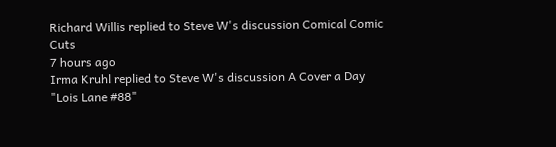Richard Willis replied to Steve W's discussion Comical Comic Cuts
7 hours ago
Irma Kruhl replied to Steve W's discussion A Cover a Day
"Lois Lane #88"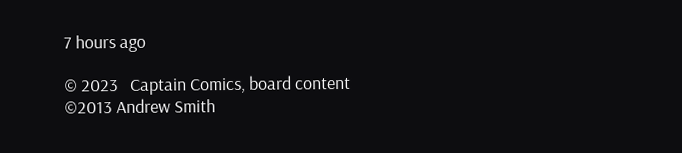7 hours ago

© 2023   Captain Comics, board content ©2013 Andrew Smith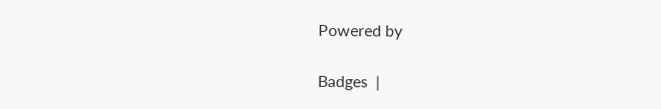Powered by

Badges  |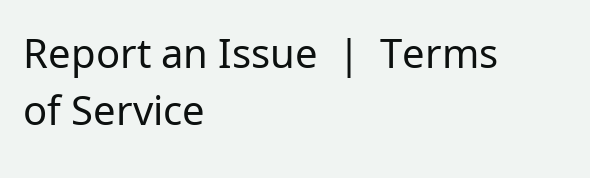Report an Issue  |  Terms of Service